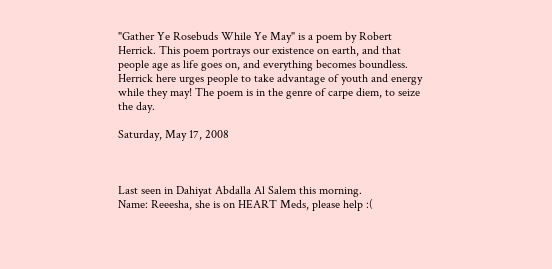"Gather Ye Rosebuds While Ye May" is a poem by Robert Herrick. This poem portrays our existence on earth, and that people age as life goes on, and everything becomes boundless. Herrick here urges people to take advantage of youth and energy while they may! The poem is in the genre of carpe diem, to seize the day.

Saturday, May 17, 2008



Last seen in Dahiyat Abdalla Al Salem this morning.
Name: Reeesha, she is on HEART Meds, please help :(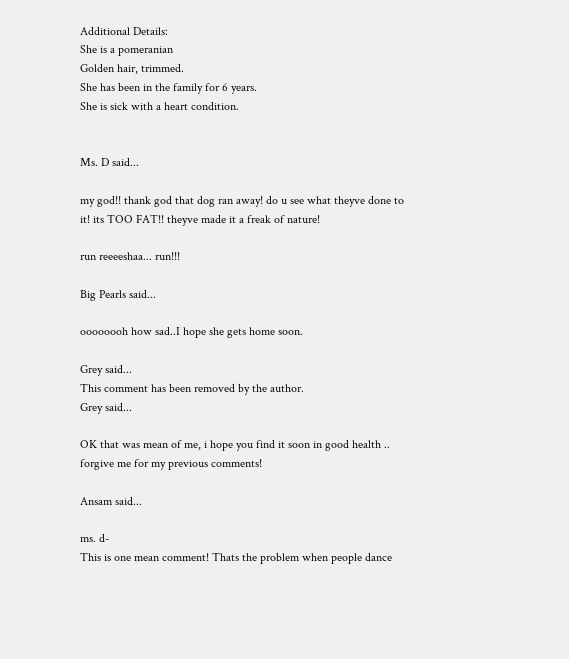Additional Details:
She is a pomeranian
Golden hair, trimmed.
She has been in the family for 6 years.
She is sick with a heart condition.


Ms. D said...

my god!! thank god that dog ran away! do u see what theyve done to it! its TOO FAT!! theyve made it a freak of nature!

run reeeeshaa... run!!!

Big Pearls said...

oooooooh how sad..I hope she gets home soon.

Grey said...
This comment has been removed by the author.
Grey said...

OK that was mean of me, i hope you find it soon in good health .. forgive me for my previous comments!

Ansam said...

ms. d-
This is one mean comment! Thats the problem when people dance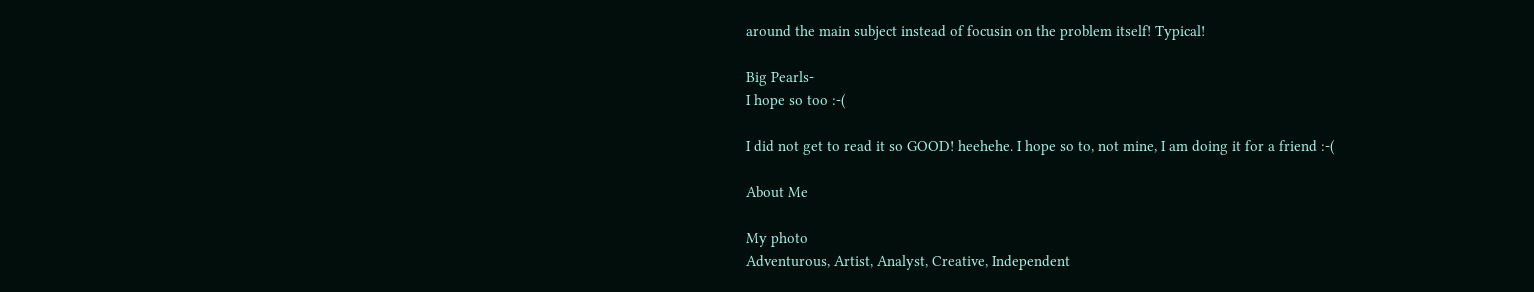around the main subject instead of focusin on the problem itself! Typical!

Big Pearls-
I hope so too :-(

I did not get to read it so GOOD! heehehe. I hope so to, not mine, I am doing it for a friend :-(

About Me

My photo
Adventurous, Artist, Analyst, Creative, Independent